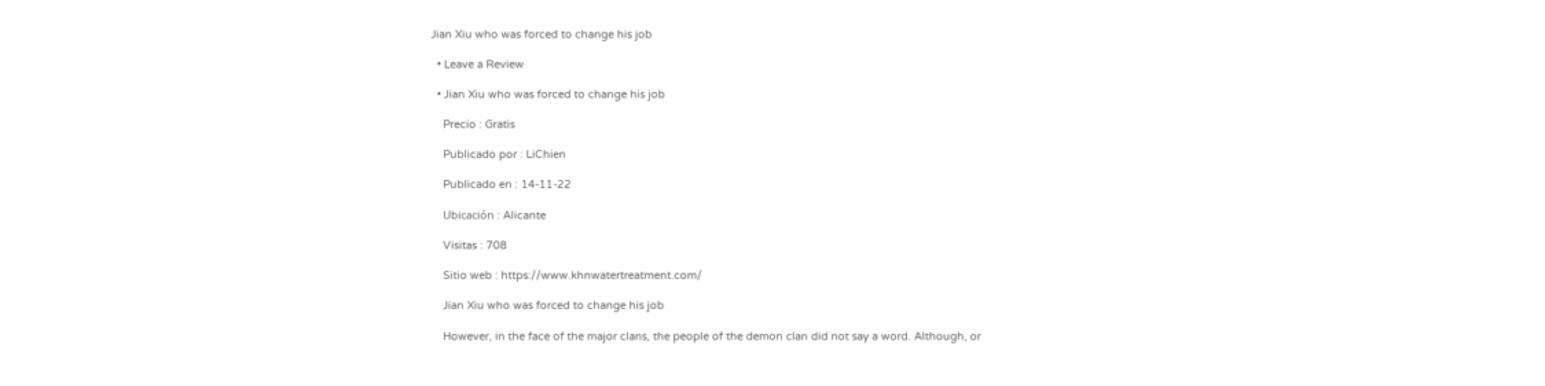Jian Xiu who was forced to change his job

  • Leave a Review

  • Jian Xiu who was forced to change his job

    Precio : Gratis

    Publicado por : LiChien

    Publicado en : 14-11-22

    Ubicación : Alicante

    Visitas : 708

    Sitio web : https://www.khnwatertreatment.com/

    Jian Xiu who was forced to change his job

    However, in the face of the major clans, the people of the demon clan did not say a word. Although, or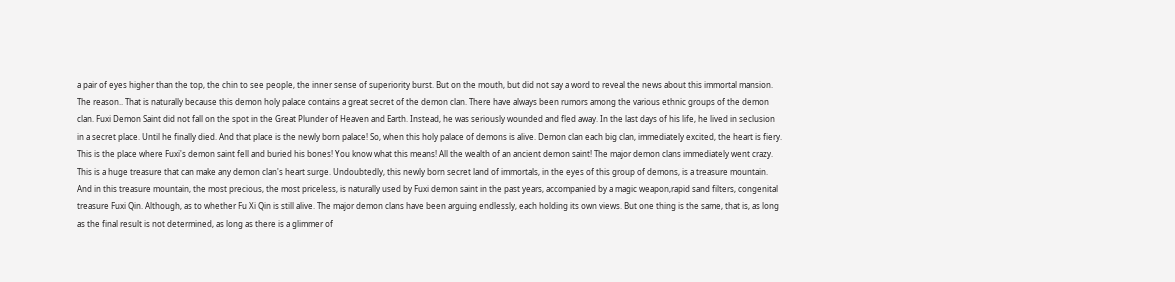a pair of eyes higher than the top, the chin to see people, the inner sense of superiority burst. But on the mouth, but did not say a word to reveal the news about this immortal mansion. The reason.. That is naturally because this demon holy palace contains a great secret of the demon clan. There have always been rumors among the various ethnic groups of the demon clan. Fuxi Demon Saint did not fall on the spot in the Great Plunder of Heaven and Earth. Instead, he was seriously wounded and fled away. In the last days of his life, he lived in seclusion in a secret place. Until he finally died. And that place is the newly born palace! So, when this holy palace of demons is alive. Demon clan each big clan, immediately excited, the heart is fiery. This is the place where Fuxi's demon saint fell and buried his bones! You know what this means! All the wealth of an ancient demon saint! The major demon clans immediately went crazy. This is a huge treasure that can make any demon clan's heart surge. Undoubtedly, this newly born secret land of immortals, in the eyes of this group of demons, is a treasure mountain. And in this treasure mountain, the most precious, the most priceless, is naturally used by Fuxi demon saint in the past years, accompanied by a magic weapon,rapid sand filters, congenital treasure Fuxi Qin. Although, as to whether Fu Xi Qin is still alive. The major demon clans have been arguing endlessly, each holding its own views. But one thing is the same, that is, as long as the final result is not determined, as long as there is a glimmer of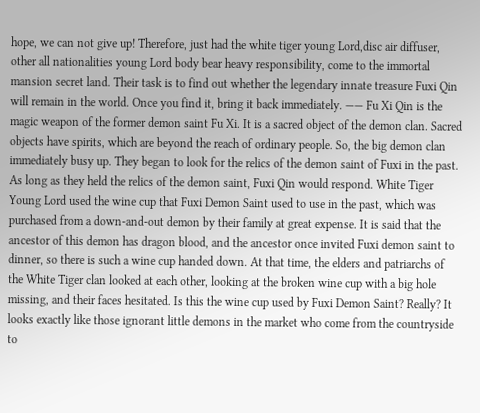hope, we can not give up! Therefore, just had the white tiger young Lord,disc air diffuser, other all nationalities young Lord body bear heavy responsibility, come to the immortal mansion secret land. Their task is to find out whether the legendary innate treasure Fuxi Qin will remain in the world. Once you find it, bring it back immediately. —— Fu Xi Qin is the magic weapon of the former demon saint Fu Xi. It is a sacred object of the demon clan. Sacred objects have spirits, which are beyond the reach of ordinary people. So, the big demon clan immediately busy up. They began to look for the relics of the demon saint of Fuxi in the past. As long as they held the relics of the demon saint, Fuxi Qin would respond. White Tiger Young Lord used the wine cup that Fuxi Demon Saint used to use in the past, which was purchased from a down-and-out demon by their family at great expense. It is said that the ancestor of this demon has dragon blood, and the ancestor once invited Fuxi demon saint to dinner, so there is such a wine cup handed down. At that time, the elders and patriarchs of the White Tiger clan looked at each other, looking at the broken wine cup with a big hole missing, and their faces hesitated. Is this the wine cup used by Fuxi Demon Saint? Really? It looks exactly like those ignorant little demons in the market who come from the countryside to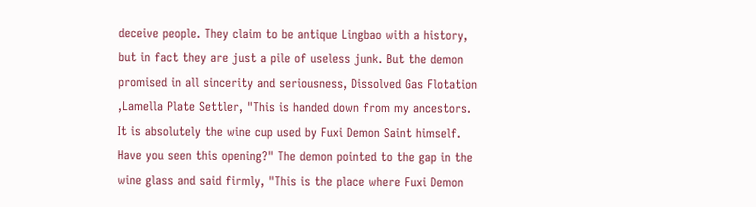deceive people. They claim to be antique Lingbao with a history, but in fact they are just a pile of useless junk. But the demon promised in all sincerity and seriousness, Dissolved Gas Flotation ,Lamella Plate Settler, "This is handed down from my ancestors. It is absolutely the wine cup used by Fuxi Demon Saint himself. Have you seen this opening?" The demon pointed to the gap in the wine glass and said firmly, "This is the place where Fuxi Demon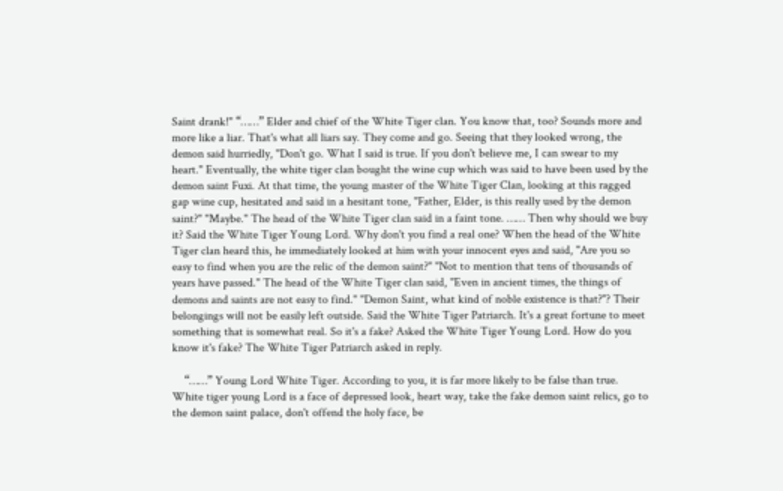Saint drank!" “……” Elder and chief of the White Tiger clan. You know that, too? Sounds more and more like a liar. That's what all liars say. They come and go. Seeing that they looked wrong, the demon said hurriedly, "Don't go. What I said is true. If you don't believe me, I can swear to my heart." Eventually, the white tiger clan bought the wine cup which was said to have been used by the demon saint Fuxi. At that time, the young master of the White Tiger Clan, looking at this ragged gap wine cup, hesitated and said in a hesitant tone, "Father, Elder, is this really used by the demon saint?" "Maybe." The head of the White Tiger clan said in a faint tone. …… Then why should we buy it? Said the White Tiger Young Lord. Why don't you find a real one? When the head of the White Tiger clan heard this, he immediately looked at him with your innocent eyes and said, "Are you so easy to find when you are the relic of the demon saint?" "Not to mention that tens of thousands of years have passed." The head of the White Tiger clan said, "Even in ancient times, the things of demons and saints are not easy to find." "Demon Saint, what kind of noble existence is that?"? Their belongings will not be easily left outside. Said the White Tiger Patriarch. It's a great fortune to meet something that is somewhat real. So it's a fake? Asked the White Tiger Young Lord. How do you know it's fake? The White Tiger Patriarch asked in reply.

    “……” Young Lord White Tiger. According to you, it is far more likely to be false than true. White tiger young Lord is a face of depressed look, heart way, take the fake demon saint relics, go to the demon saint palace, don't offend the holy face, be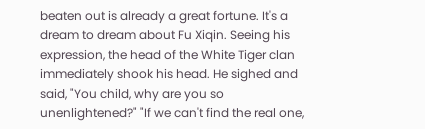beaten out is already a great fortune. It's a dream to dream about Fu Xiqin. Seeing his expression, the head of the White Tiger clan immediately shook his head. He sighed and said, "You child, why are you so unenlightened?" "If we can't find the real one,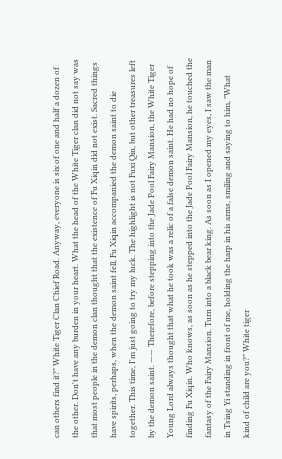can others find it?" White Tiger Clan Chief Road. Anyway, everyone is six of one and half a dozen of the other. Don't have any burden in your heart. What the head of the White Tiger clan did not say was that most people in the demon clan thought that the existence of Fu Xiqin did not exist. Sacred things have spirits, perhaps, when the demon saint fell, Fu Xiqin accompanied the demon saint to die together. This time, I'm just going to try my luck. The highlight is not Fuxi Qin, but other treasures left by the demon saint. —— Therefore, before stepping into the Jade Pool Fairy Mansion, the White Tiger Young Lord always thought that what he took was a relic of a false demon saint. He had no hope of finding Fu Xiqin. Who knows, as soon as he stepped into the Jade Pool Fairy Mansion, he touched the fantasy of the Fairy Mansion. Turn into a black bear king. As soon as I opened my eyes, I saw the man in Tsing Yi standing in front of me, holding the harp in his arms, smiling and saying to him, "What kind of child are you?" White tiger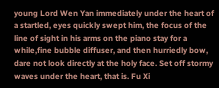young Lord Wen Yan immediately under the heart of a startled, eyes quickly swept him, the focus of the line of sight in his arms on the piano stay for a while,fine bubble diffuser, and then hurriedly bow, dare not look directly at the holy face. Set off stormy waves under the heart, that is. Fu Xi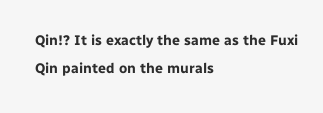Qin!? It is exactly the same as the Fuxi Qin painted on the murals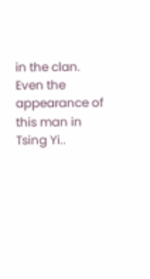in the clan. Even the appearance of this man in Tsing Yi..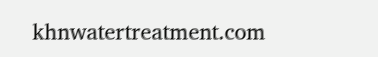khnwatertreatment.com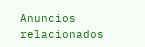Anuncios relacionados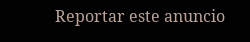Reportar este anuncio